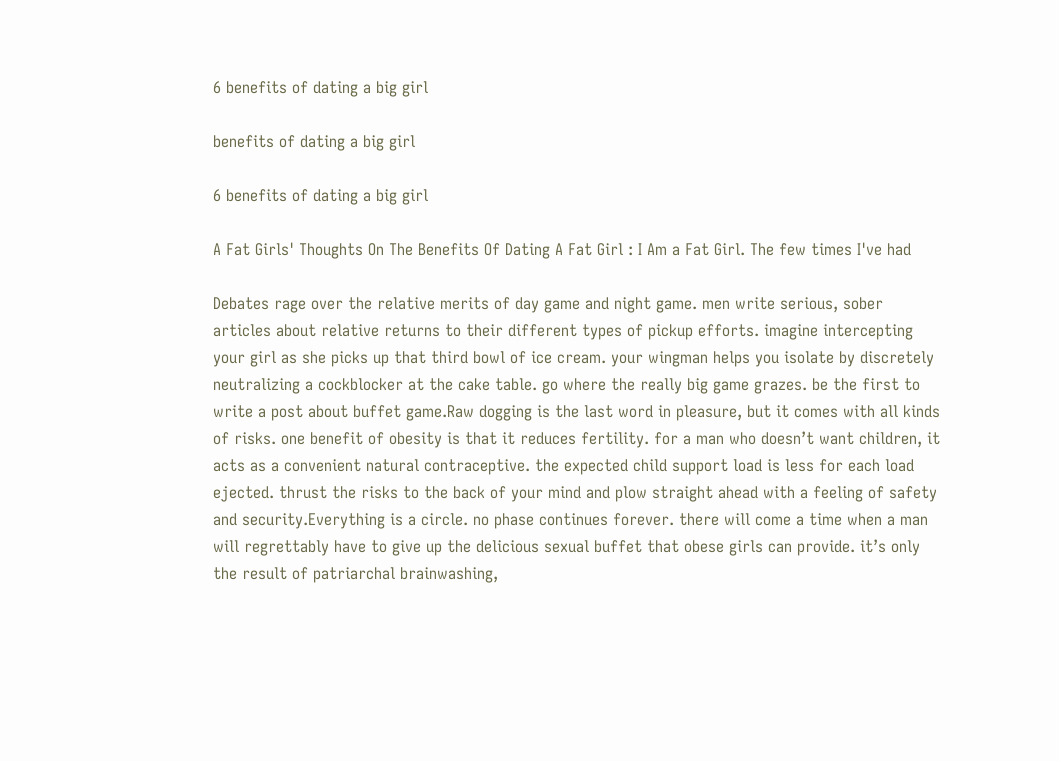6 benefits of dating a big girl

benefits of dating a big girl

6 benefits of dating a big girl

A Fat Girls' Thoughts On The Benefits Of Dating A Fat Girl : I Am a Fat Girl. The few times I've had

Debates rage over the relative merits of day game and night game. men write serious, sober articles about relative returns to their different types of pickup efforts. imagine intercepting your girl as she picks up that third bowl of ice cream. your wingman helps you isolate by discretely neutralizing a cockblocker at the cake table. go where the really big game grazes. be the first to write a post about buffet game.Raw dogging is the last word in pleasure, but it comes with all kinds of risks. one benefit of obesity is that it reduces fertility. for a man who doesn’t want children, it acts as a convenient natural contraceptive. the expected child support load is less for each load ejected. thrust the risks to the back of your mind and plow straight ahead with a feeling of safety and security.Everything is a circle. no phase continues forever. there will come a time when a man will regrettably have to give up the delicious sexual buffet that obese girls can provide. it’s only the result of patriarchal brainwashing,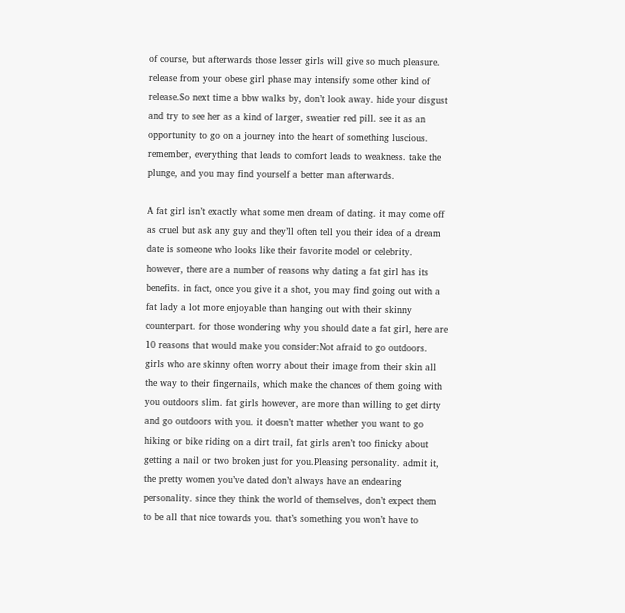of course, but afterwards those lesser girls will give so much pleasure. release from your obese girl phase may intensify some other kind of release.So next time a bbw walks by, don’t look away. hide your disgust and try to see her as a kind of larger, sweatier red pill. see it as an opportunity to go on a journey into the heart of something luscious. remember, everything that leads to comfort leads to weakness. take the plunge, and you may find yourself a better man afterwards.

A fat girl isn’t exactly what some men dream of dating. it may come off as cruel but ask any guy and they’ll often tell you their idea of a dream date is someone who looks like their favorite model or celebrity. however, there are a number of reasons why dating a fat girl has its benefits. in fact, once you give it a shot, you may find going out with a fat lady a lot more enjoyable than hanging out with their skinny counterpart. for those wondering why you should date a fat girl, here are 10 reasons that would make you consider:Not afraid to go outdoors. girls who are skinny often worry about their image from their skin all the way to their fingernails, which make the chances of them going with you outdoors slim. fat girls however, are more than willing to get dirty and go outdoors with you. it doesn’t matter whether you want to go hiking or bike riding on a dirt trail, fat girls aren’t too finicky about getting a nail or two broken just for you.Pleasing personality. admit it, the pretty women you’ve dated don’t always have an endearing personality. since they think the world of themselves, don’t expect them to be all that nice towards you. that’s something you won’t have to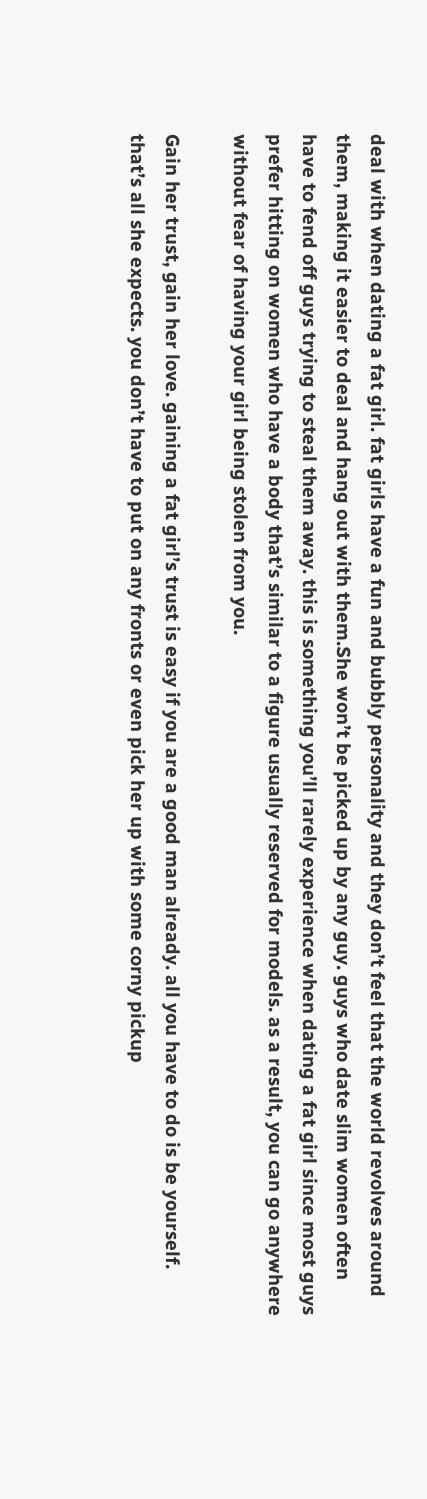deal with when dating a fat girl. fat girls have a fun and bubbly personality and they don’t feel that the world revolves around them, making it easier to deal and hang out with them.She won’t be picked up by any guy. guys who date slim women often have to fend off guys trying to steal them away. this is something you’ll rarely experience when dating a fat girl since most guys prefer hitting on women who have a body that’s similar to a figure usually reserved for models. as a result, you can go anywhere without fear of having your girl being stolen from you.

Gain her trust, gain her love. gaining a fat girl’s trust is easy if you are a good man already. all you have to do is be yourself. that’s all she expects. you don’t have to put on any fronts or even pick her up with some corny pickup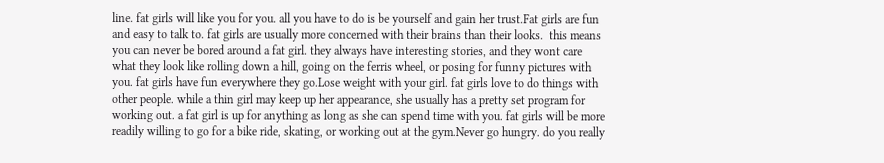line. fat girls will like you for you. all you have to do is be yourself and gain her trust.Fat girls are fun and easy to talk to. fat girls are usually more concerned with their brains than their looks.  this means you can never be bored around a fat girl. they always have interesting stories, and they wont care what they look like rolling down a hill, going on the ferris wheel, or posing for funny pictures with you. fat girls have fun everywhere they go.Lose weight with your girl. fat girls love to do things with other people. while a thin girl may keep up her appearance, she usually has a pretty set program for working out. a fat girl is up for anything as long as she can spend time with you. fat girls will be more readily willing to go for a bike ride, skating, or working out at the gym.Never go hungry. do you really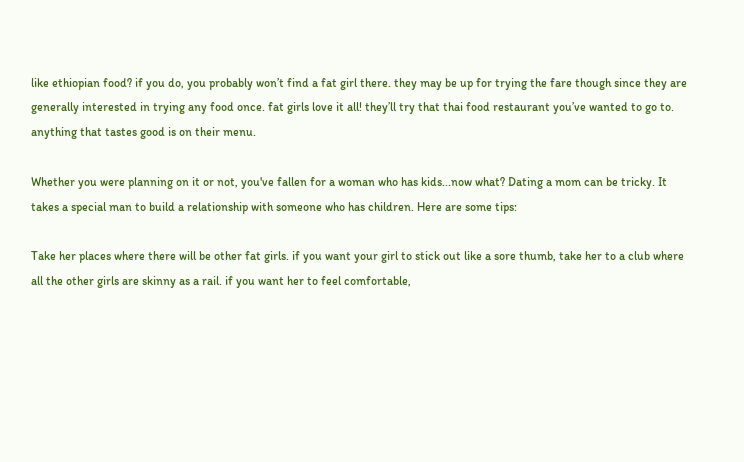like ethiopian food? if you do, you probably won’t find a fat girl there. they may be up for trying the fare though since they are generally interested in trying any food once. fat girls love it all! they’ll try that thai food restaurant you’ve wanted to go to. anything that tastes good is on their menu.

Whether you were planning on it or not, you've fallen for a woman who has kids...now what? Dating a mom can be tricky. It takes a special man to build a relationship with someone who has children. Here are some tips:

Take her places where there will be other fat girls. if you want your girl to stick out like a sore thumb, take her to a club where all the other girls are skinny as a rail. if you want her to feel comfortable,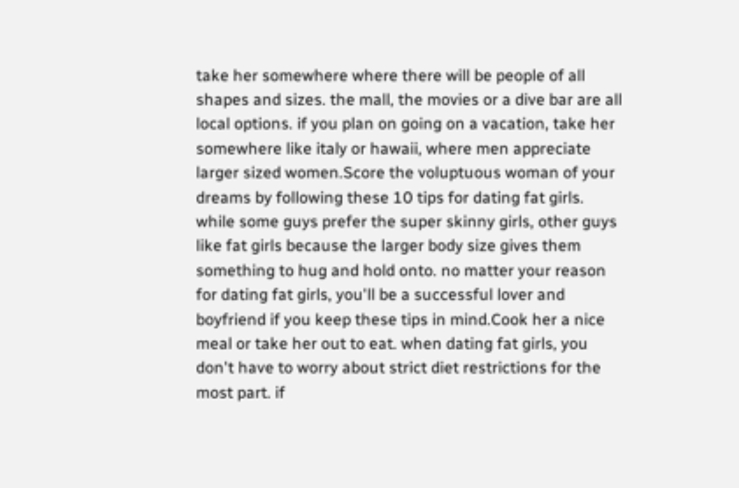take her somewhere where there will be people of all shapes and sizes. the mall, the movies or a dive bar are all local options. if you plan on going on a vacation, take her somewhere like italy or hawaii, where men appreciate larger sized women.Score the voluptuous woman of your dreams by following these 10 tips for dating fat girls. while some guys prefer the super skinny girls, other guys like fat girls because the larger body size gives them something to hug and hold onto. no matter your reason for dating fat girls, you'll be a successful lover and boyfriend if you keep these tips in mind.Cook her a nice meal or take her out to eat. when dating fat girls, you don't have to worry about strict diet restrictions for the most part. if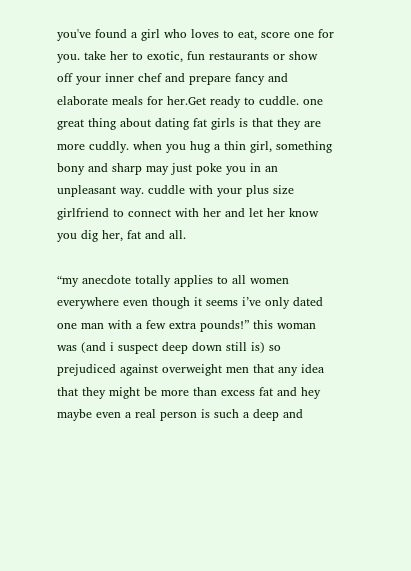you've found a girl who loves to eat, score one for you. take her to exotic, fun restaurants or show off your inner chef and prepare fancy and elaborate meals for her.Get ready to cuddle. one great thing about dating fat girls is that they are more cuddly. when you hug a thin girl, something bony and sharp may just poke you in an unpleasant way. cuddle with your plus size girlfriend to connect with her and let her know you dig her, fat and all.

“my anecdote totally applies to all women everywhere even though it seems i’ve only dated one man with a few extra pounds!” this woman was (and i suspect deep down still is) so prejudiced against overweight men that any idea that they might be more than excess fat and hey maybe even a real person is such a deep and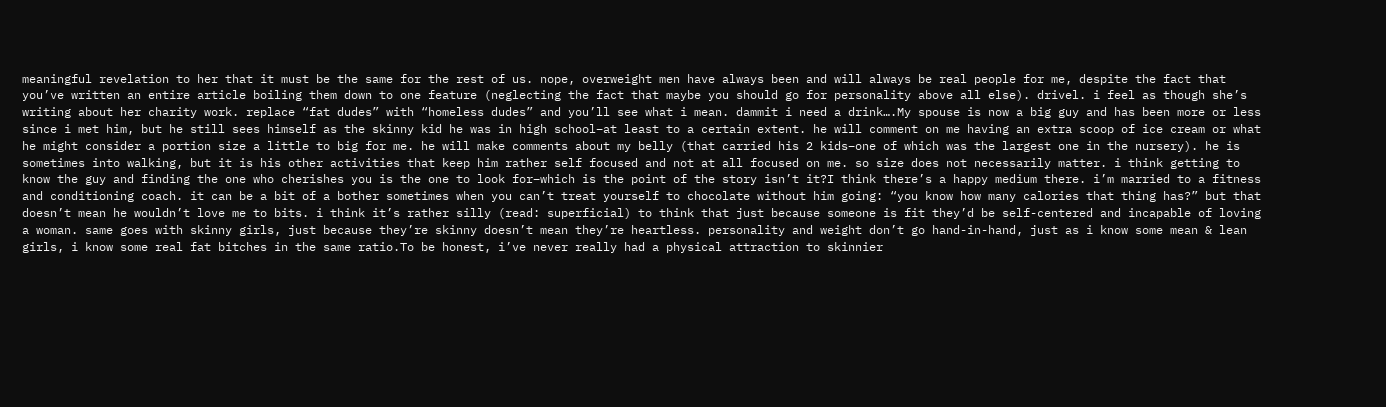meaningful revelation to her that it must be the same for the rest of us. nope, overweight men have always been and will always be real people for me, despite the fact that you’ve written an entire article boiling them down to one feature (neglecting the fact that maybe you should go for personality above all else). drivel. i feel as though she’s writing about her charity work. replace “fat dudes” with “homeless dudes” and you’ll see what i mean. dammit i need a drink….My spouse is now a big guy and has been more or less since i met him, but he still sees himself as the skinny kid he was in high school–at least to a certain extent. he will comment on me having an extra scoop of ice cream or what he might consider a portion size a little to big for me. he will make comments about my belly (that carried his 2 kids–one of which was the largest one in the nursery). he is sometimes into walking, but it is his other activities that keep him rather self focused and not at all focused on me. so size does not necessarily matter. i think getting to know the guy and finding the one who cherishes you is the one to look for–which is the point of the story isn’t it?I think there’s a happy medium there. i’m married to a fitness and conditioning coach. it can be a bit of a bother sometimes when you can’t treat yourself to chocolate without him going: “you know how many calories that thing has?” but that doesn’t mean he wouldn’t love me to bits. i think it’s rather silly (read: superficial) to think that just because someone is fit they’d be self-centered and incapable of loving a woman. same goes with skinny girls, just because they’re skinny doesn’t mean they’re heartless. personality and weight don’t go hand-in-hand, just as i know some mean & lean girls, i know some real fat bitches in the same ratio.To be honest, i’ve never really had a physical attraction to skinnier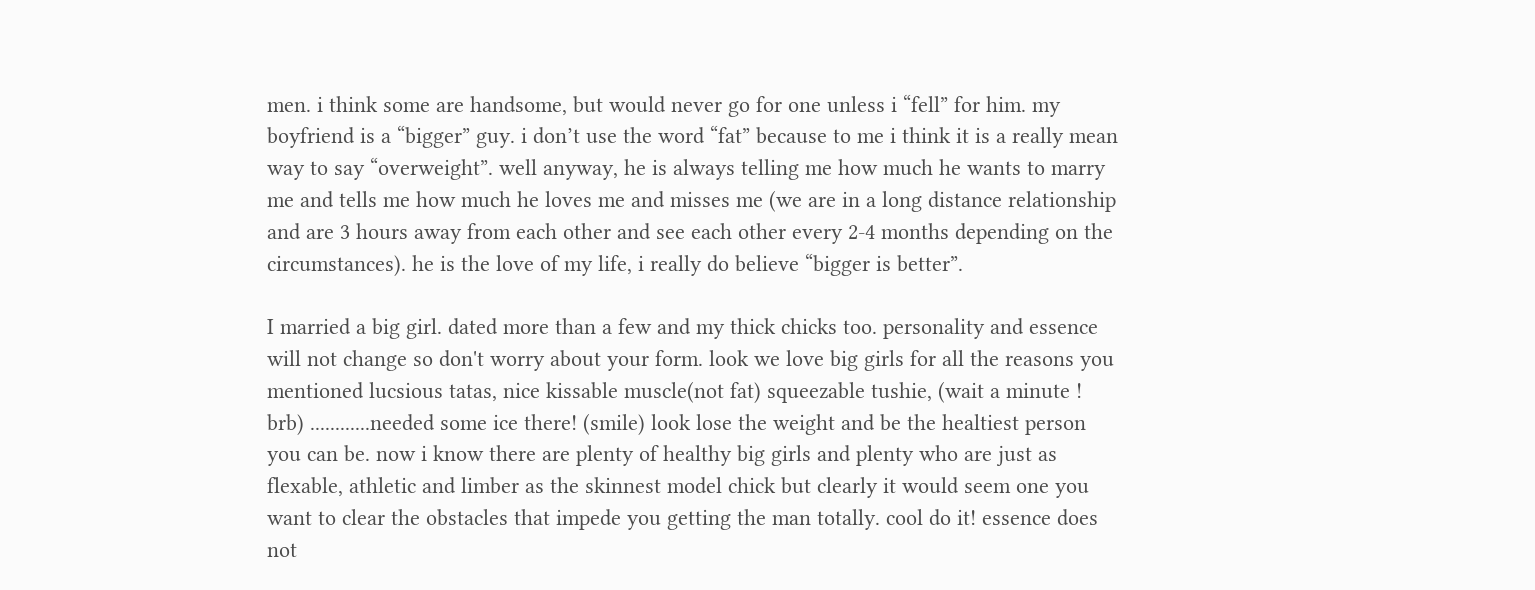men. i think some are handsome, but would never go for one unless i “fell” for him. my boyfriend is a “bigger” guy. i don’t use the word “fat” because to me i think it is a really mean way to say “overweight”. well anyway, he is always telling me how much he wants to marry me and tells me how much he loves me and misses me (we are in a long distance relationship and are 3 hours away from each other and see each other every 2-4 months depending on the circumstances). he is the love of my life, i really do believe “bigger is better”.

I married a big girl. dated more than a few and my thick chicks too. personality and essence will not change so don't worry about your form. look we love big girls for all the reasons you mentioned lucsious tatas, nice kissable muscle(not fat) squeezable tushie, (wait a minute ! brb) ............needed some ice there! (smile) look lose the weight and be the healtiest person you can be. now i know there are plenty of healthy big girls and plenty who are just as flexable, athletic and limber as the skinnest model chick but clearly it would seem one you want to clear the obstacles that impede you getting the man totally. cool do it! essence does not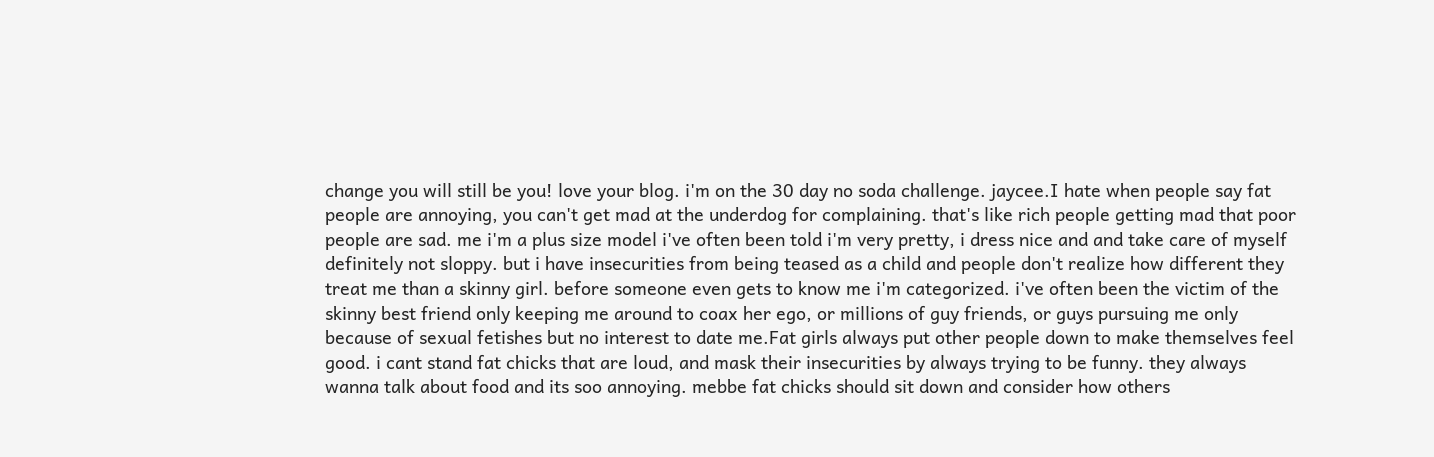change you will still be you! love your blog. i'm on the 30 day no soda challenge. jaycee.I hate when people say fat people are annoying, you can't get mad at the underdog for complaining. that's like rich people getting mad that poor people are sad. me i'm a plus size model i've often been told i'm very pretty, i dress nice and and take care of myself definitely not sloppy. but i have insecurities from being teased as a child and people don't realize how different they treat me than a skinny girl. before someone even gets to know me i'm categorized. i've often been the victim of the skinny best friend only keeping me around to coax her ego, or millions of guy friends, or guys pursuing me only because of sexual fetishes but no interest to date me.Fat girls always put other people down to make themselves feel good. i cant stand fat chicks that are loud, and mask their insecurities by always trying to be funny. they always wanna talk about food and its soo annoying. mebbe fat chicks should sit down and consider how others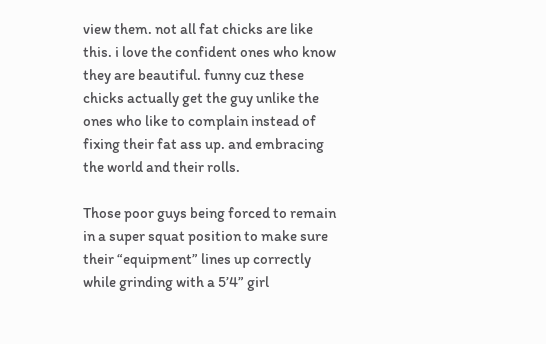view them. not all fat chicks are like this. i love the confident ones who know they are beautiful. funny cuz these chicks actually get the guy unlike the ones who like to complain instead of fixing their fat ass up. and embracing the world and their rolls.

Those poor guys being forced to remain in a super squat position to make sure their “equipment” lines up correctly while grinding with a 5’4” girl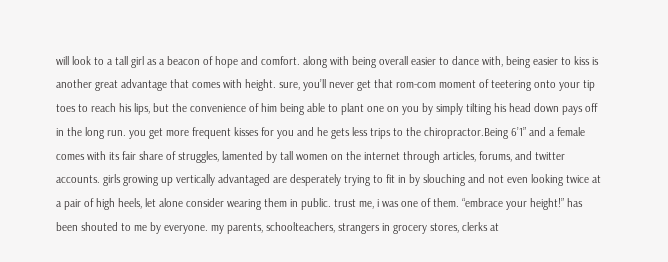will look to a tall girl as a beacon of hope and comfort. along with being overall easier to dance with, being easier to kiss is another great advantage that comes with height. sure, you’ll never get that rom-com moment of teetering onto your tip toes to reach his lips, but the convenience of him being able to plant one on you by simply tilting his head down pays off in the long run. you get more frequent kisses for you and he gets less trips to the chiropractor.Being 6’1” and a female comes with its fair share of struggles, lamented by tall women on the internet through articles, forums, and twitter accounts. girls growing up vertically advantaged are desperately trying to fit in by slouching and not even looking twice at a pair of high heels, let alone consider wearing them in public. trust me, i was one of them. “embrace your height!” has been shouted to me by everyone. my parents, schoolteachers, strangers in grocery stores, clerks at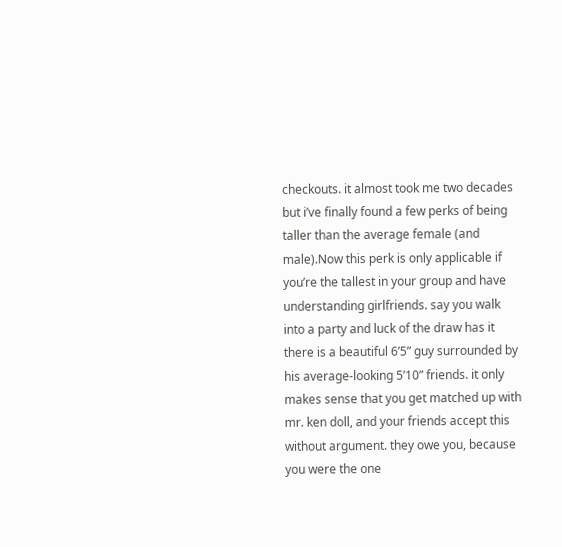checkouts. it almost took me two decades but i’ve finally found a few perks of being taller than the average female (and male).Now this perk is only applicable if you’re the tallest in your group and have understanding girlfriends. say you walk into a party and luck of the draw has it there is a beautiful 6’5” guy surrounded by his average-looking 5’10” friends. it only makes sense that you get matched up with mr. ken doll, and your friends accept this without argument. they owe you, because you were the one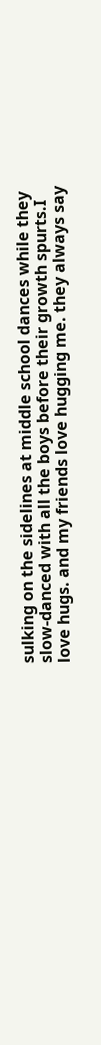sulking on the sidelines at middle school dances while they slow-danced with all the boys before their growth spurts.I love hugs. and my friends love hugging me. they always say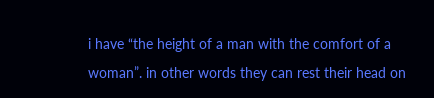i have “the height of a man with the comfort of a woman”. in other words they can rest their head on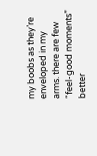my boobs as they’re enveloped in my arms. there are few “feel-good moments” better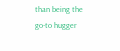than being the go-to hugger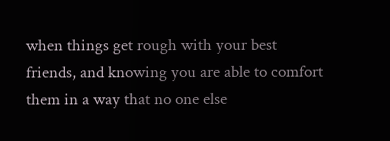when things get rough with your best friends, and knowing you are able to comfort them in a way that no one else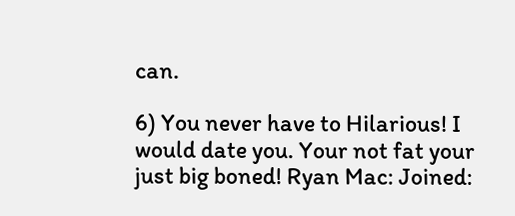can.

6) You never have to Hilarious! I would date you. Your not fat your just big boned! Ryan Mac: Joined: